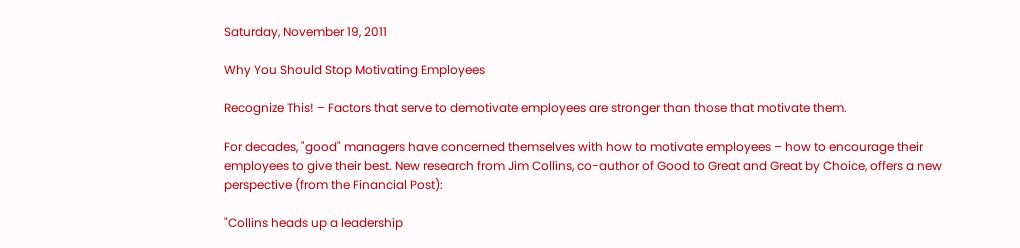Saturday, November 19, 2011

Why You Should Stop Motivating Employees

Recognize This! – Factors that serve to demotivate employees are stronger than those that motivate them.

For decades, "good" managers have concerned themselves with how to motivate employees – how to encourage their employees to give their best. New research from Jim Collins, co-author of Good to Great and Great by Choice, offers a new perspective (from the Financial Post):

"Collins heads up a leadership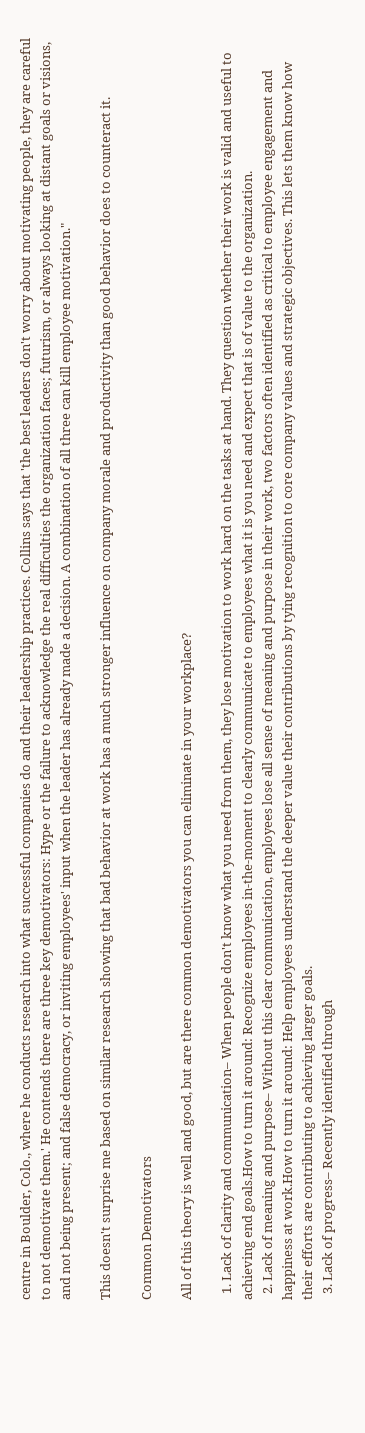centre in Boulder, Colo., where he conducts research into what successful companies do and their leadership practices. Collins says that 'the best leaders don't worry about motivating people, they are careful to not demotivate them.' He contends there are three key demotivators: Hype or the failure to acknowledge the real difficulties the organization faces; futurism, or always looking at distant goals or visions, and not being present; and false democracy, or inviting employees' input when the leader has already made a decision. A combination of all three can kill employee motivation."

This doesn't surprise me based on similar research showing that bad behavior at work has a much stronger influence on company morale and productivity than good behavior does to counteract it.

Common Demotivators

All of this theory is well and good, but are there common demotivators you can eliminate in your workplace?

  1. Lack of clarity and communication– When people don't know what you need from them, they lose motivation to work hard on the tasks at hand. They question whether their work is valid and useful to achieving end goals.How to turn it around: Recognize employees in-the-moment to clearly communicate to employees what it is you need and expect that is of value to the organization.
  2. Lack of meaning and purpose– Without this clear communication, employees lose all sense of meaning and purpose in their work, two factors often identified as critical to employee engagement and happiness at work.How to turn it around: Help employees understand the deeper value their contributions by tying recognition to core company values and strategic objectives. This lets them know how their efforts are contributing to achieving larger goals.
  3. Lack of progress– Recently identified through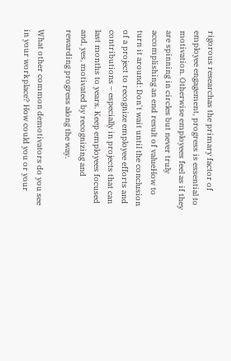rigorous researchas the primary factor of employee engagement, progress is essential to motivation. Otherwise employees feel as if they are spinning in circles but never truly accomplishing an end result of valueHow to turn it around: Don't wait until the conclusion of a project to recognize employee efforts and contributions – especially in projects that can last months to years. Keep employees focused and, yes, motivated by recognizing and rewarding progress along the way.

What other common demotivators do you see in your workplace? How could you or your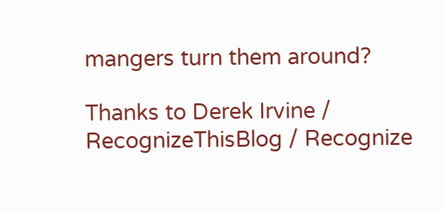mangers turn them around?

Thanks to Derek Irvine / RecognizeThisBlog / Recognize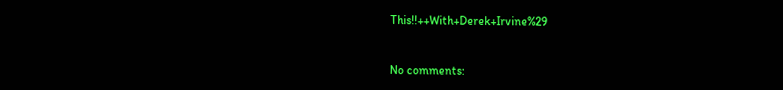This!!++With+Derek+Irvine%29


No comments: